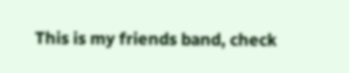This is my friends band, check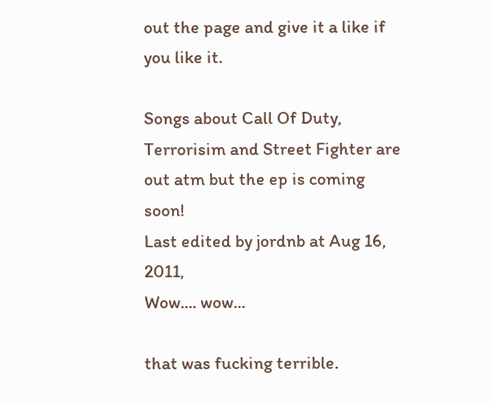out the page and give it a like if you like it.

Songs about Call Of Duty, Terrorisim and Street Fighter are out atm but the ep is coming soon!
Last edited by jordnb at Aug 16, 2011,
Wow.... wow...

that was fucking terrible.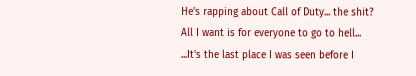He's rapping about Call of Duty... the shit?
All I want is for everyone to go to hell...
...It's the last place I was seen before I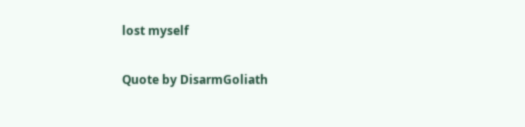lost myself

Quote by DisarmGoliath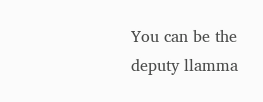You can be the deputy llamma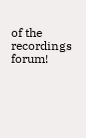of the recordings forum!